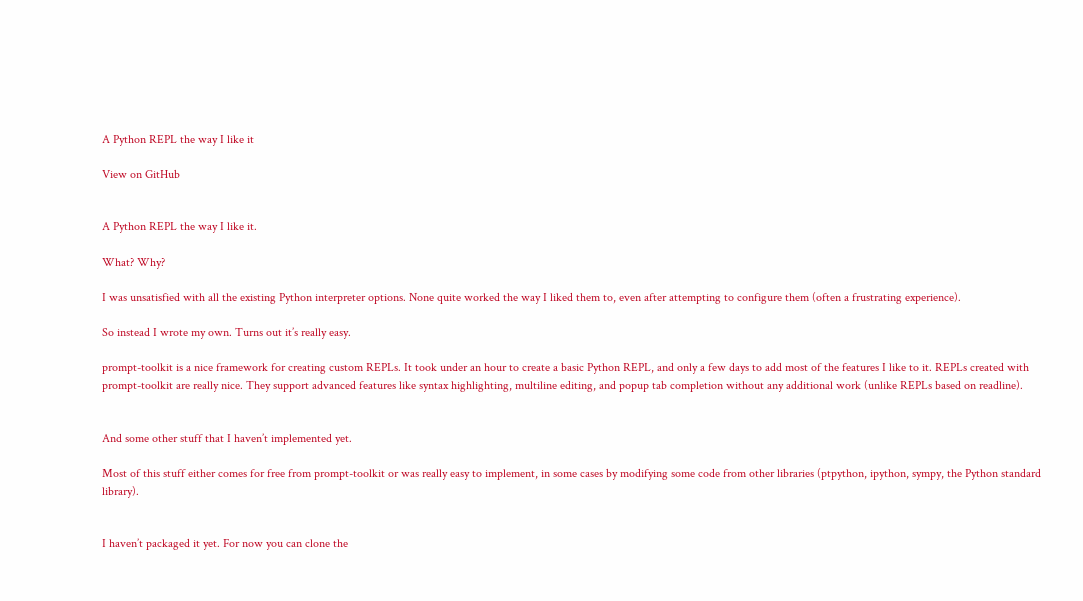A Python REPL the way I like it

View on GitHub


A Python REPL the way I like it.

What? Why?

I was unsatisfied with all the existing Python interpreter options. None quite worked the way I liked them to, even after attempting to configure them (often a frustrating experience).

So instead I wrote my own. Turns out it’s really easy.

prompt-toolkit is a nice framework for creating custom REPLs. It took under an hour to create a basic Python REPL, and only a few days to add most of the features I like to it. REPLs created with prompt-toolkit are really nice. They support advanced features like syntax highlighting, multiline editing, and popup tab completion without any additional work (unlike REPLs based on readline).


And some other stuff that I haven’t implemented yet.

Most of this stuff either comes for free from prompt-toolkit or was really easy to implement, in some cases by modifying some code from other libraries (ptpython, ipython, sympy, the Python standard library).


I haven’t packaged it yet. For now you can clone the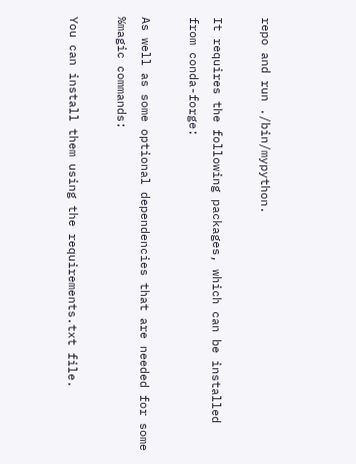repo and run ./bin/mypython.

It requires the following packages, which can be installed from conda-forge:

As well as some optional dependencies that are needed for some %magic commands:

You can install them using the requirements.txt file.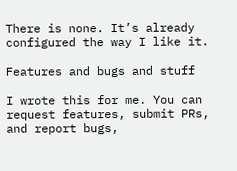There is none. It’s already configured the way I like it.

Features and bugs and stuff

I wrote this for me. You can request features, submit PRs, and report bugs,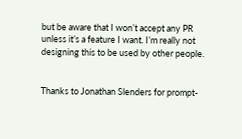but be aware that I won’t accept any PR unless it’s a feature I want. I’m really not designing this to be used by other people.


Thanks to Jonathan Slenders for prompt-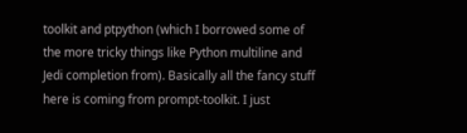toolkit and ptpython (which I borrowed some of the more tricky things like Python multiline and Jedi completion from). Basically all the fancy stuff here is coming from prompt-toolkit. I just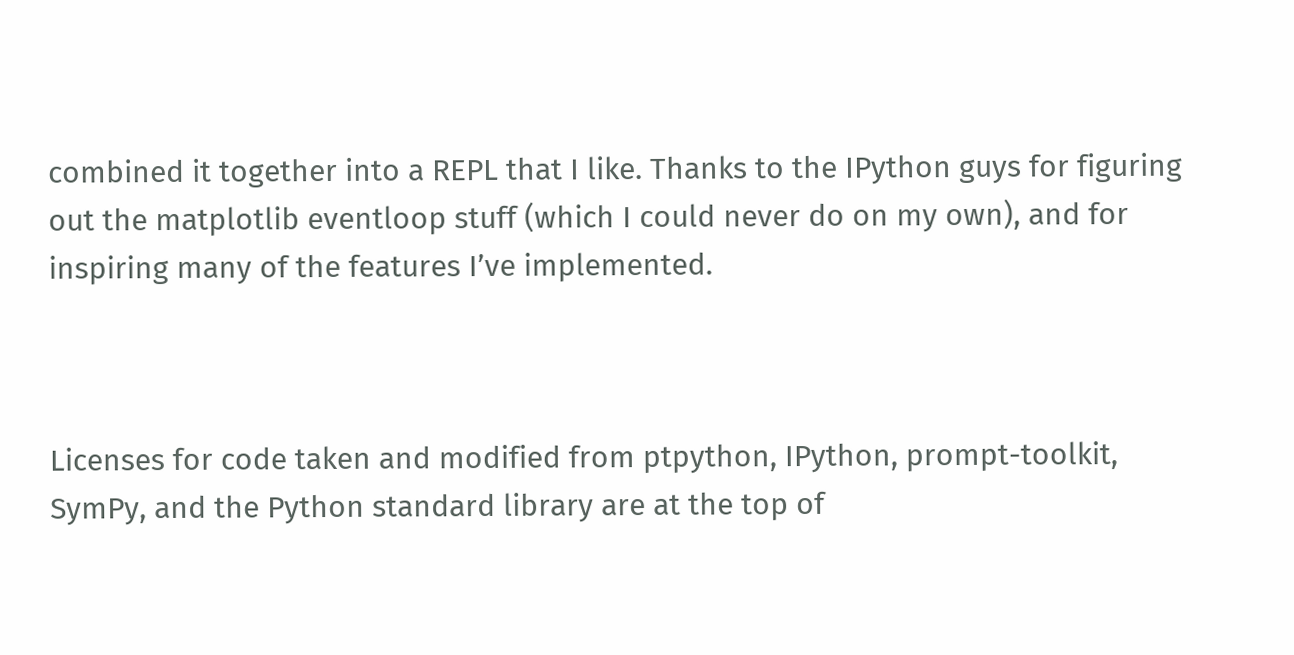combined it together into a REPL that I like. Thanks to the IPython guys for figuring out the matplotlib eventloop stuff (which I could never do on my own), and for inspiring many of the features I’ve implemented.



Licenses for code taken and modified from ptpython, IPython, prompt-toolkit, SymPy, and the Python standard library are at the top of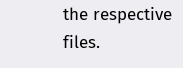the respective files.